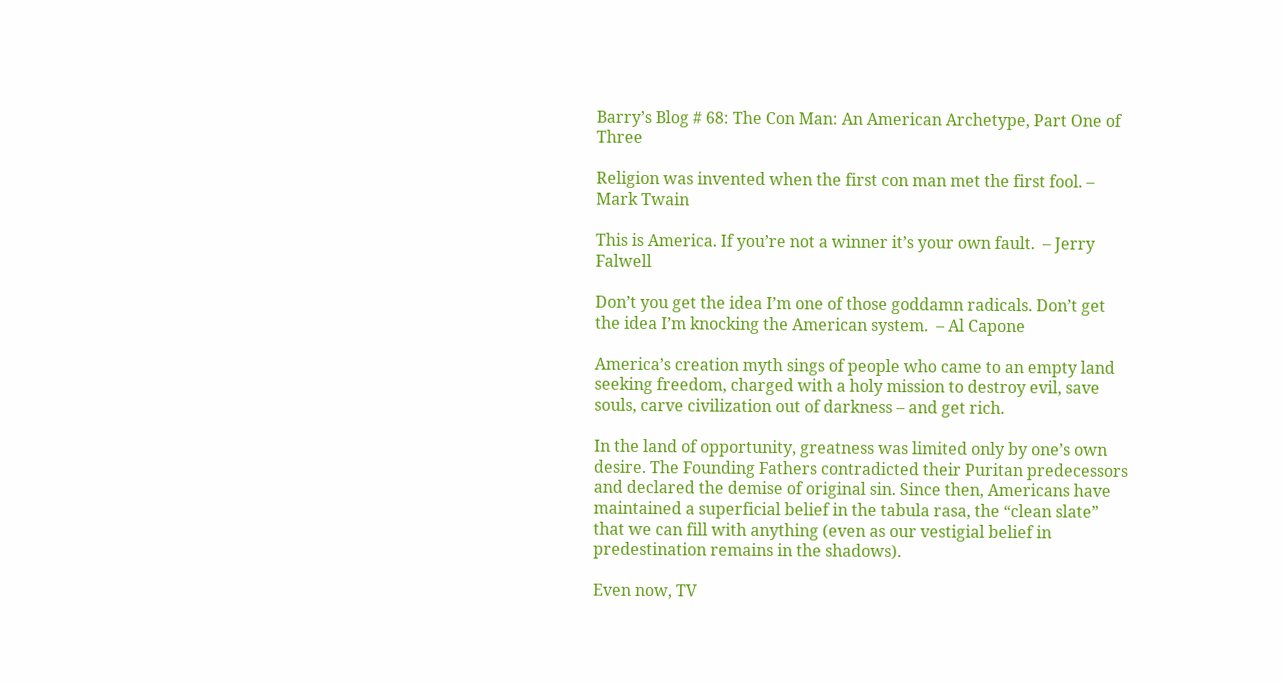Barry’s Blog # 68: The Con Man: An American Archetype, Part One of Three

Religion was invented when the first con man met the first fool. – Mark Twain

This is America. If you’re not a winner it’s your own fault.  – Jerry Falwell

Don’t you get the idea I’m one of those goddamn radicals. Don’t get the idea I’m knocking the American system.  – Al Capone

America’s creation myth sings of people who came to an empty land seeking freedom, charged with a holy mission to destroy evil, save souls, carve civilization out of darkness – and get rich.

In the land of opportunity, greatness was limited only by one’s own desire. The Founding Fathers contradicted their Puritan predecessors and declared the demise of original sin. Since then, Americans have maintained a superficial belief in the tabula rasa, the “clean slate” that we can fill with anything (even as our vestigial belief in predestination remains in the shadows).

Even now, TV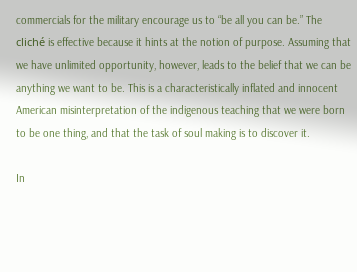commercials for the military encourage us to “be all you can be.” The cliché is effective because it hints at the notion of purpose. Assuming that we have unlimited opportunity, however, leads to the belief that we can be anything we want to be. This is a characteristically inflated and innocent American misinterpretation of the indigenous teaching that we were born to be one thing, and that the task of soul making is to discover it.

In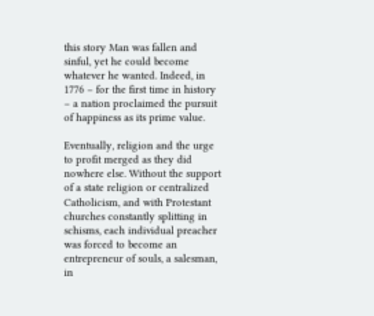this story Man was fallen and sinful, yet he could become whatever he wanted. Indeed, in 1776 – for the first time in history – a nation proclaimed the pursuit of happiness as its prime value.

Eventually, religion and the urge to profit merged as they did nowhere else. Without the support of a state religion or centralized Catholicism, and with Protestant churches constantly splitting in schisms, each individual preacher was forced to become an entrepreneur of souls, a salesman, in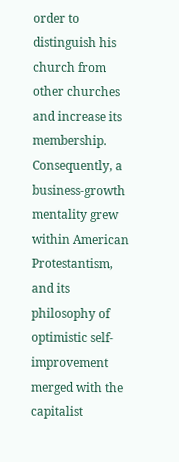order to distinguish his church from other churches and increase its membership. Consequently, a business-growth mentality grew within American Protestantism, and its philosophy of optimistic self-improvement merged with the capitalist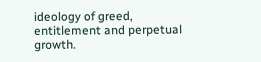ideology of greed, entitlement and perpetual growth.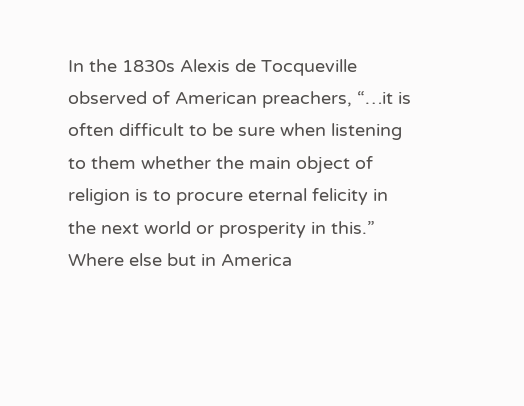In the 1830s Alexis de Tocqueville observed of American preachers, “…it is often difficult to be sure when listening to them whether the main object of religion is to procure eternal felicity in the next world or prosperity in this.” Where else but in America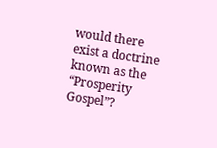would there exist a doctrine known as the “Prosperity Gospel”?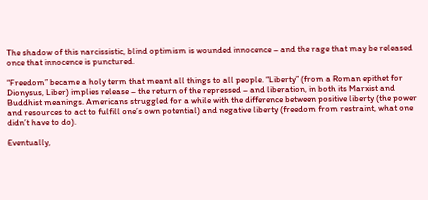The shadow of this narcissistic, blind optimism is wounded innocence – and the rage that may be released once that innocence is punctured.

“Freedom” became a holy term that meant all things to all people. “Liberty” (from a Roman epithet for Dionysus, Liber) implies release – the return of the repressed – and liberation, in both its Marxist and Buddhist meanings. Americans struggled for a while with the difference between positive liberty (the power and resources to act to fulfill one’s own potential) and negative liberty (freedom from restraint, what one didn’t have to do).

Eventually,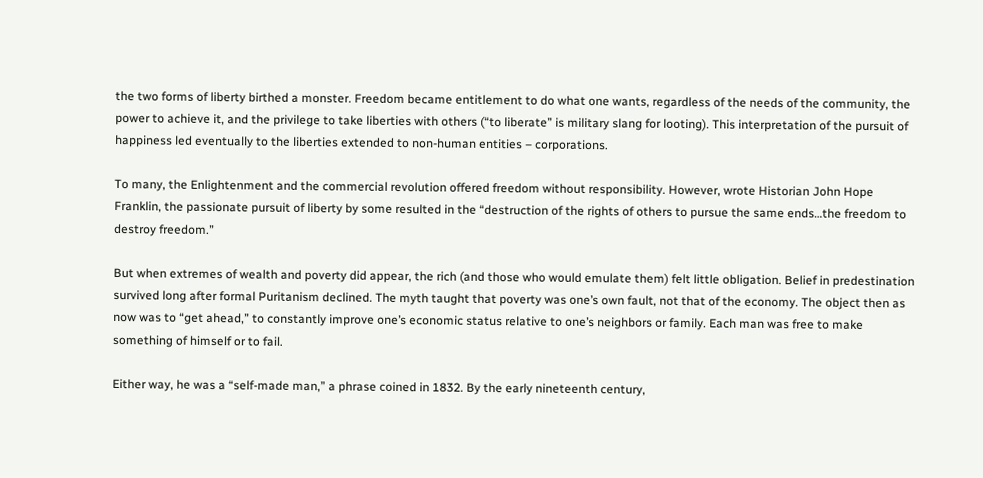the two forms of liberty birthed a monster. Freedom became entitlement to do what one wants, regardless of the needs of the community, the power to achieve it, and the privilege to take liberties with others (“to liberate” is military slang for looting). This interpretation of the pursuit of happiness led eventually to the liberties extended to non-human entities – corporations.

To many, the Enlightenment and the commercial revolution offered freedom without responsibility. However, wrote Historian John Hope Franklin, the passionate pursuit of liberty by some resulted in the “destruction of the rights of others to pursue the same ends…the freedom to destroy freedom.”

But when extremes of wealth and poverty did appear, the rich (and those who would emulate them) felt little obligation. Belief in predestination survived long after formal Puritanism declined. The myth taught that poverty was one’s own fault, not that of the economy. The object then as now was to “get ahead,” to constantly improve one’s economic status relative to one’s neighbors or family. Each man was free to make something of himself or to fail.

Either way, he was a “self-made man,” a phrase coined in 1832. By the early nineteenth century,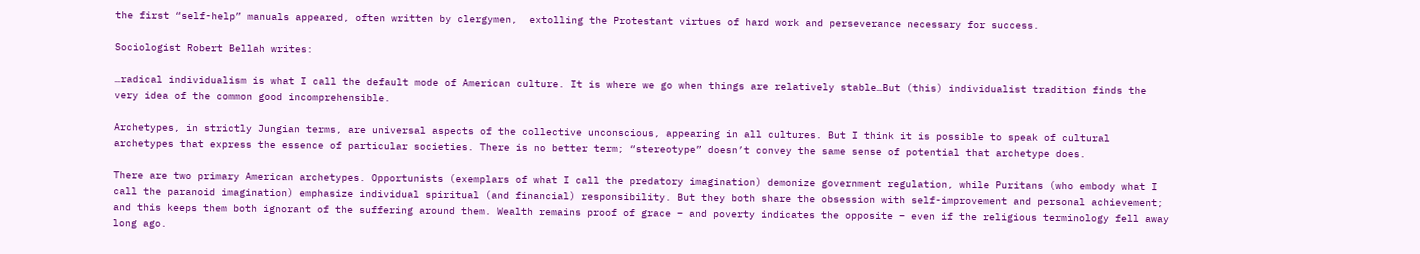the first “self-help” manuals appeared, often written by clergymen,  extolling the Protestant virtues of hard work and perseverance necessary for success.

Sociologist Robert Bellah writes:

…radical individualism is what I call the default mode of American culture. It is where we go when things are relatively stable…But (this) individualist tradition finds the very idea of the common good incomprehensible.

Archetypes, in strictly Jungian terms, are universal aspects of the collective unconscious, appearing in all cultures. But I think it is possible to speak of cultural archetypes that express the essence of particular societies. There is no better term; “stereotype” doesn’t convey the same sense of potential that archetype does.

There are two primary American archetypes. Opportunists (exemplars of what I call the predatory imagination) demonize government regulation, while Puritans (who embody what I call the paranoid imagination) emphasize individual spiritual (and financial) responsibility. But they both share the obsession with self-improvement and personal achievement; and this keeps them both ignorant of the suffering around them. Wealth remains proof of grace – and poverty indicates the opposite – even if the religious terminology fell away long ago.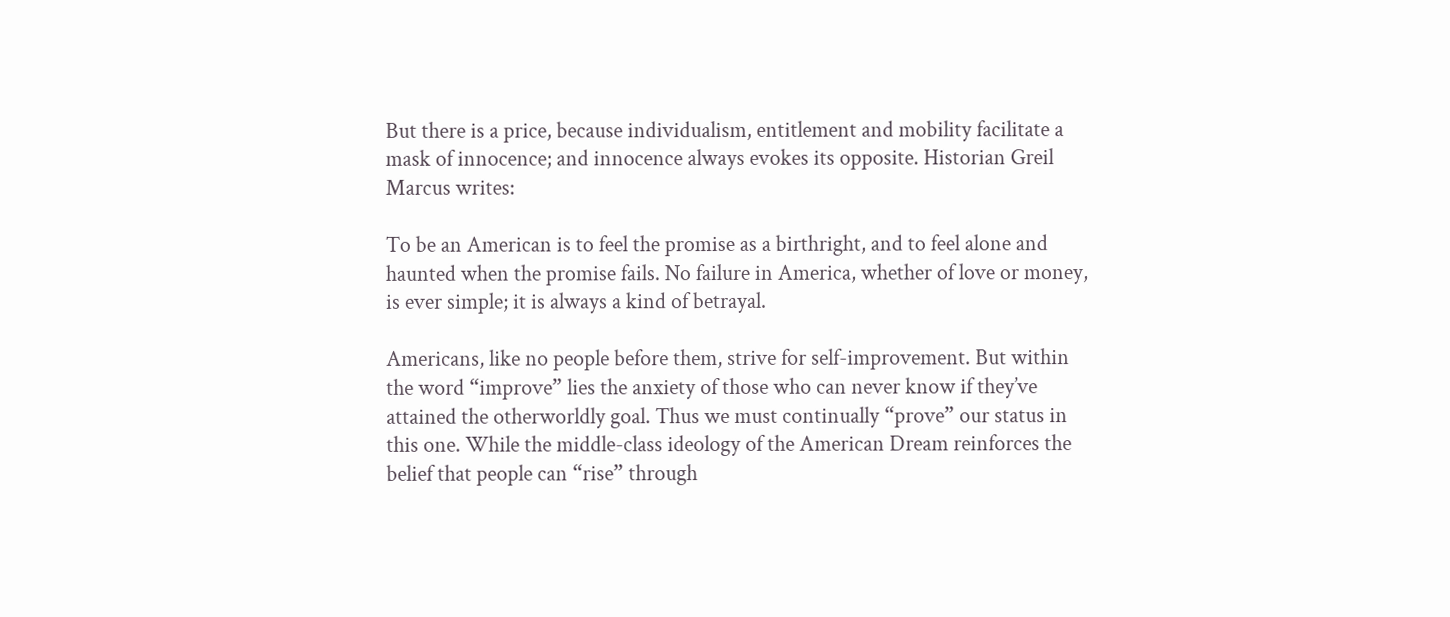But there is a price, because individualism, entitlement and mobility facilitate a mask of innocence; and innocence always evokes its opposite. Historian Greil Marcus writes:

To be an American is to feel the promise as a birthright, and to feel alone and haunted when the promise fails. No failure in America, whether of love or money, is ever simple; it is always a kind of betrayal.

Americans, like no people before them, strive for self-improvement. But within the word “improve” lies the anxiety of those who can never know if they’ve attained the otherworldly goal. Thus we must continually “prove” our status in this one. While the middle-class ideology of the American Dream reinforces the belief that people can “rise” through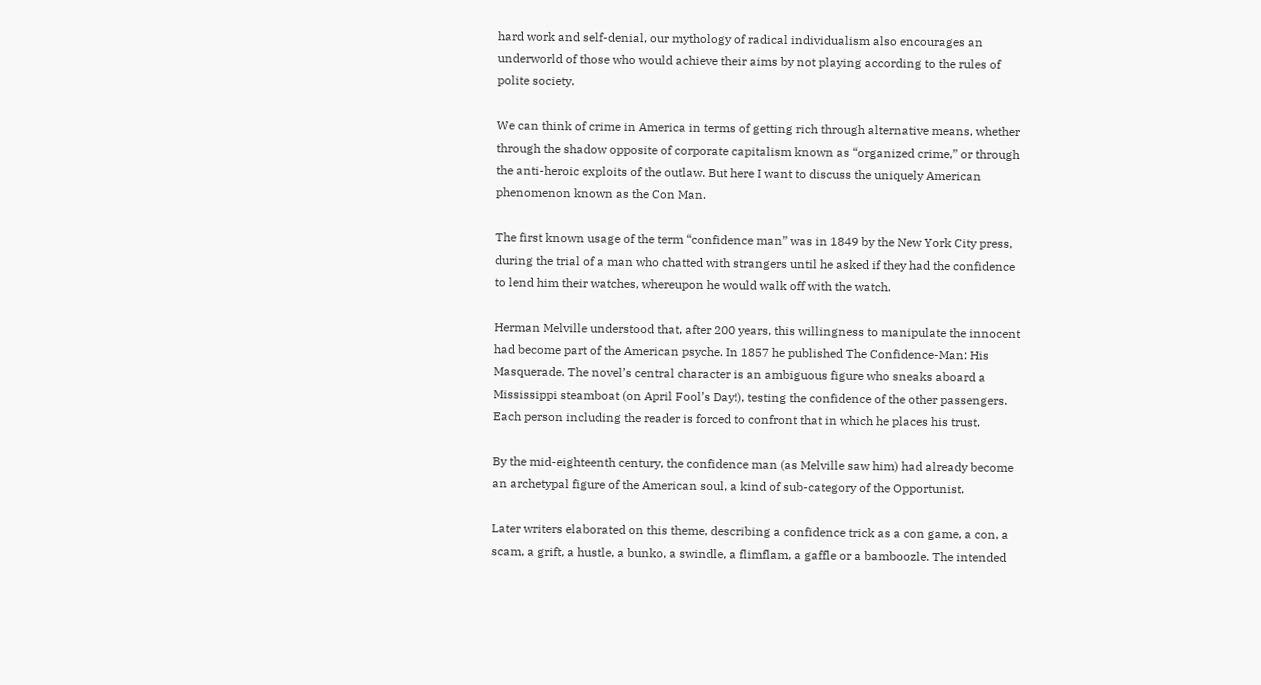hard work and self-denial, our mythology of radical individualism also encourages an underworld of those who would achieve their aims by not playing according to the rules of polite society.

We can think of crime in America in terms of getting rich through alternative means, whether through the shadow opposite of corporate capitalism known as “organized crime,” or through the anti-heroic exploits of the outlaw. But here I want to discuss the uniquely American phenomenon known as the Con Man.

The first known usage of the term “confidence man” was in 1849 by the New York City press,  during the trial of a man who chatted with strangers until he asked if they had the confidence to lend him their watches, whereupon he would walk off with the watch.

Herman Melville understood that, after 200 years, this willingness to manipulate the innocent had become part of the American psyche. In 1857 he published The Confidence-Man: His Masquerade. The novel’s central character is an ambiguous figure who sneaks aboard a Mississippi steamboat (on April Fool’s Day!), testing the confidence of the other passengers. Each person including the reader is forced to confront that in which he places his trust.

By the mid-eighteenth century, the confidence man (as Melville saw him) had already become an archetypal figure of the American soul, a kind of sub-category of the Opportunist.

Later writers elaborated on this theme, describing a confidence trick as a con game, a con, a scam, a grift, a hustle, a bunko, a swindle, a flimflam, a gaffle or a bamboozle. The intended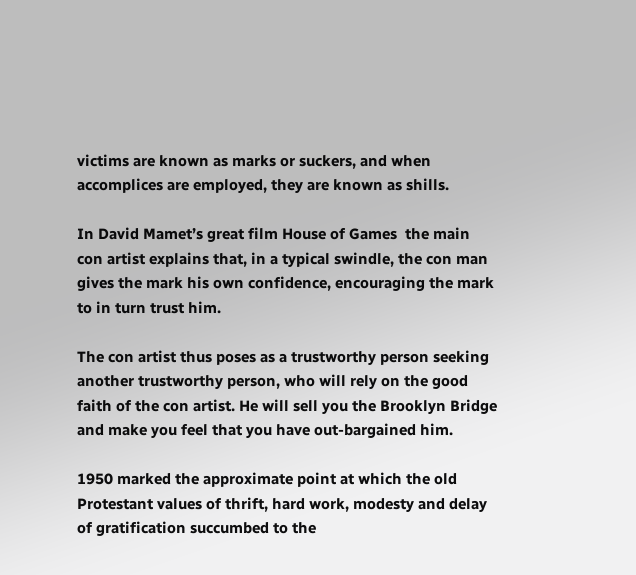victims are known as marks or suckers, and when accomplices are employed, they are known as shills.

In David Mamet’s great film House of Games  the main con artist explains that, in a typical swindle, the con man gives the mark his own confidence, encouraging the mark to in turn trust him.

The con artist thus poses as a trustworthy person seeking another trustworthy person, who will rely on the good faith of the con artist. He will sell you the Brooklyn Bridge and make you feel that you have out-bargained him.

1950 marked the approximate point at which the old Protestant values of thrift, hard work, modesty and delay of gratification succumbed to the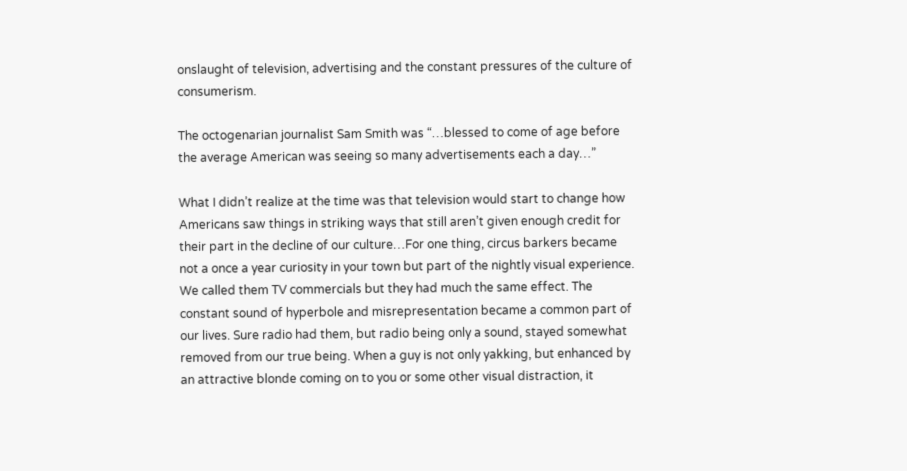onslaught of television, advertising and the constant pressures of the culture of consumerism.

The octogenarian journalist Sam Smith was “…blessed to come of age before the average American was seeing so many advertisements each a day…”

What I didn’t realize at the time was that television would start to change how Americans saw things in striking ways that still aren’t given enough credit for their part in the decline of our culture…For one thing, circus barkers became not a once a year curiosity in your town but part of the nightly visual experience. We called them TV commercials but they had much the same effect. The constant sound of hyperbole and misrepresentation became a common part of our lives. Sure radio had them, but radio being only a sound, stayed somewhat removed from our true being. When a guy is not only yakking, but enhanced by an attractive blonde coming on to you or some other visual distraction, it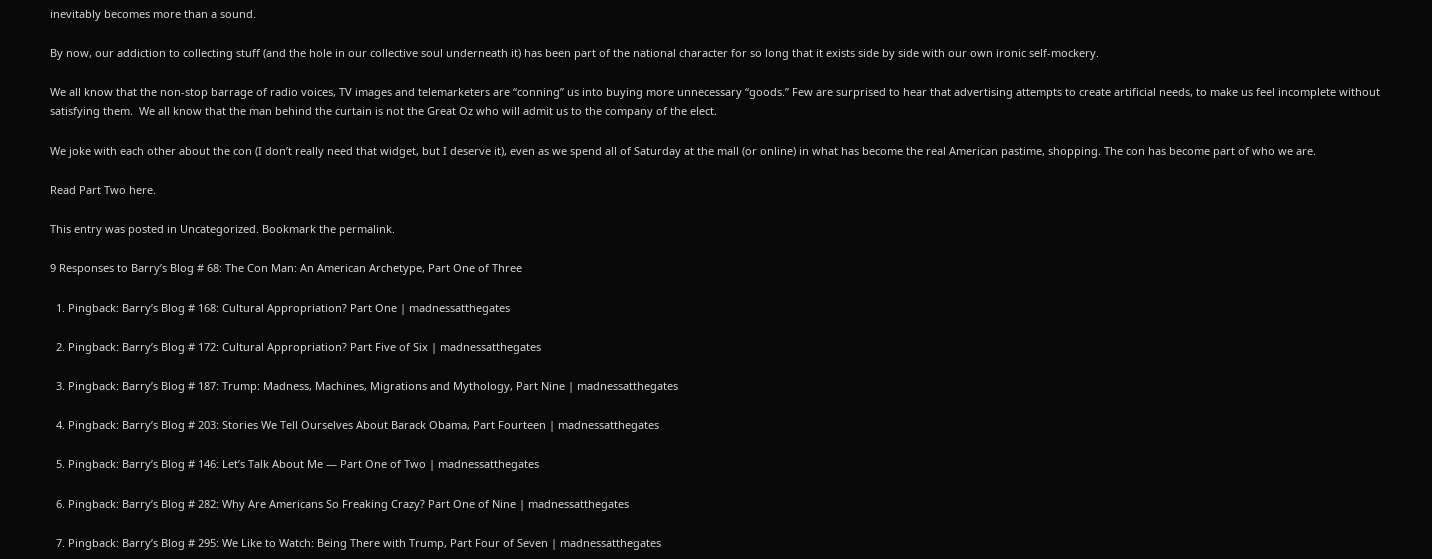inevitably becomes more than a sound.

By now, our addiction to collecting stuff (and the hole in our collective soul underneath it) has been part of the national character for so long that it exists side by side with our own ironic self-mockery.

We all know that the non-stop barrage of radio voices, TV images and telemarketers are “conning” us into buying more unnecessary “goods.” Few are surprised to hear that advertising attempts to create artificial needs, to make us feel incomplete without satisfying them.  We all know that the man behind the curtain is not the Great Oz who will admit us to the company of the elect.

We joke with each other about the con (I don’t really need that widget, but I deserve it), even as we spend all of Saturday at the mall (or online) in what has become the real American pastime, shopping. The con has become part of who we are.

Read Part Two here.

This entry was posted in Uncategorized. Bookmark the permalink.

9 Responses to Barry’s Blog # 68: The Con Man: An American Archetype, Part One of Three

  1. Pingback: Barry’s Blog # 168: Cultural Appropriation? Part One | madnessatthegates

  2. Pingback: Barry’s Blog # 172: Cultural Appropriation? Part Five of Six | madnessatthegates

  3. Pingback: Barry’s Blog # 187: Trump: Madness, Machines, Migrations and Mythology, Part Nine | madnessatthegates

  4. Pingback: Barry’s Blog # 203: Stories We Tell Ourselves About Barack Obama, Part Fourteen | madnessatthegates

  5. Pingback: Barry’s Blog # 146: Let’s Talk About Me — Part One of Two | madnessatthegates

  6. Pingback: Barry’s Blog # 282: Why Are Americans So Freaking Crazy? Part One of Nine | madnessatthegates

  7. Pingback: Barry’s Blog # 295: We Like to Watch: Being There with Trump, Part Four of Seven | madnessatthegates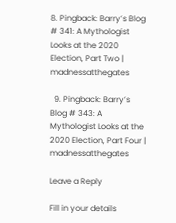8. Pingback: Barry’s Blog # 341: A Mythologist Looks at the 2020 Election, Part Two | madnessatthegates

  9. Pingback: Barry’s Blog # 343: A Mythologist Looks at the 2020 Election, Part Four | madnessatthegates

Leave a Reply

Fill in your details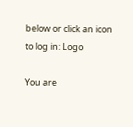below or click an icon to log in: Logo

You are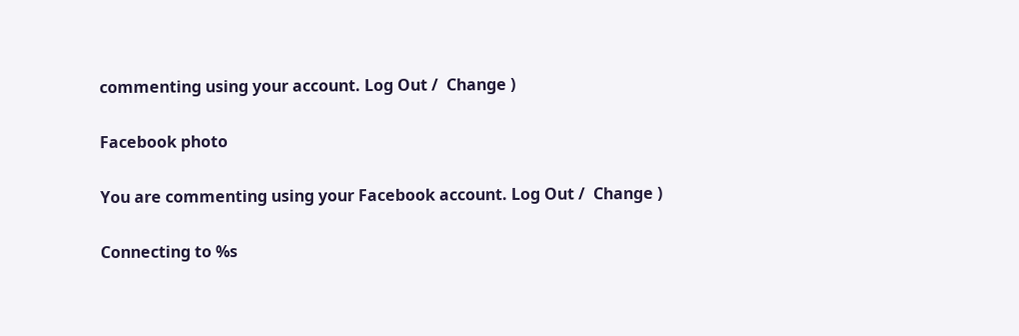commenting using your account. Log Out /  Change )

Facebook photo

You are commenting using your Facebook account. Log Out /  Change )

Connecting to %s